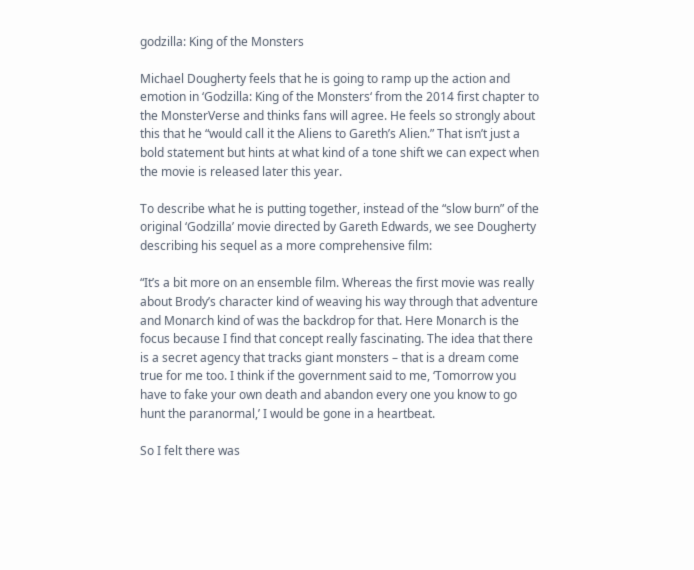godzilla: King of the Monsters

Michael Dougherty feels that he is going to ramp up the action and emotion in ‘Godzilla: King of the Monsters‘ from the 2014 first chapter to the MonsterVerse and thinks fans will agree. He feels so strongly about this that he “would call it the Aliens to Gareth’s Alien.” That isn’t just a bold statement but hints at what kind of a tone shift we can expect when the movie is released later this year.

To describe what he is putting together, instead of the “slow burn” of the original ‘Godzilla’ movie directed by Gareth Edwards, we see Dougherty describing his sequel as a more comprehensive film:

“It’s a bit more on an ensemble film. Whereas the first movie was really about Brody’s character kind of weaving his way through that adventure and Monarch kind of was the backdrop for that. Here Monarch is the focus because I find that concept really fascinating. The idea that there is a secret agency that tracks giant monsters – that is a dream come true for me too. I think if the government said to me, ‘Tomorrow you have to fake your own death and abandon every one you know to go hunt the paranormal,’ I would be gone in a heartbeat.

So I felt there was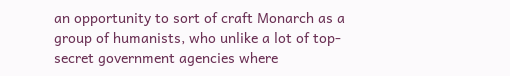an opportunity to sort of craft Monarch as a group of humanists, who unlike a lot of top-secret government agencies where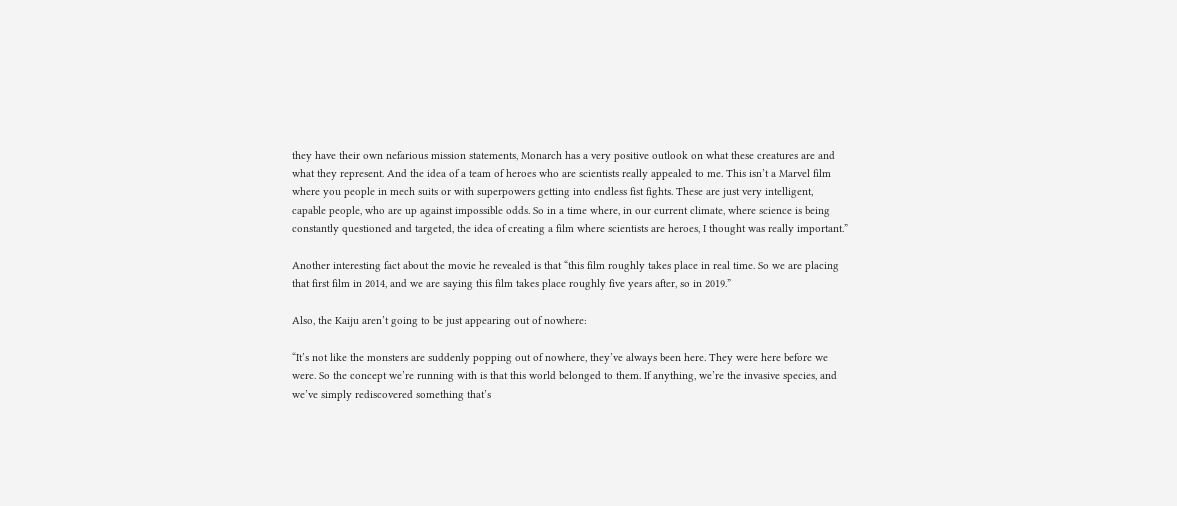they have their own nefarious mission statements, Monarch has a very positive outlook on what these creatures are and what they represent. And the idea of a team of heroes who are scientists really appealed to me. This isn’t a Marvel film where you people in mech suits or with superpowers getting into endless fist fights. These are just very intelligent, capable people, who are up against impossible odds. So in a time where, in our current climate, where science is being constantly questioned and targeted, the idea of creating a film where scientists are heroes, I thought was really important.”

Another interesting fact about the movie he revealed is that “this film roughly takes place in real time. So we are placing that first film in 2014, and we are saying this film takes place roughly five years after, so in 2019.”

Also, the Kaiju aren’t going to be just appearing out of nowhere:

“It’s not like the monsters are suddenly popping out of nowhere, they’ve always been here. They were here before we were. So the concept we’re running with is that this world belonged to them. If anything, we’re the invasive species, and we’ve simply rediscovered something that’s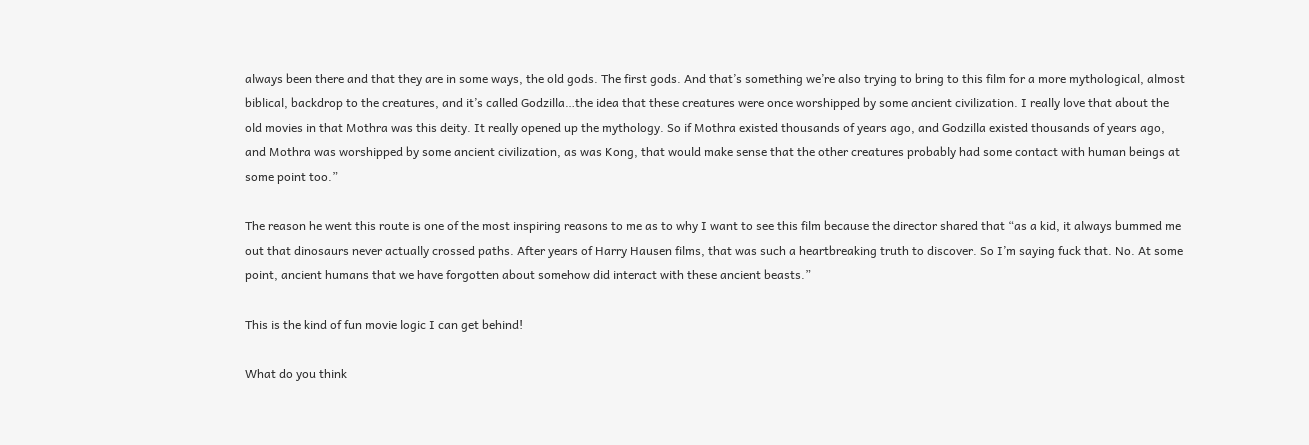always been there and that they are in some ways, the old gods. The first gods. And that’s something we’re also trying to bring to this film for a more mythological, almost biblical, backdrop to the creatures, and it’s called Godzilla…the idea that these creatures were once worshipped by some ancient civilization. I really love that about the old movies in that Mothra was this deity. It really opened up the mythology. So if Mothra existed thousands of years ago, and Godzilla existed thousands of years ago, and Mothra was worshipped by some ancient civilization, as was Kong, that would make sense that the other creatures probably had some contact with human beings at some point too.”

The reason he went this route is one of the most inspiring reasons to me as to why I want to see this film because the director shared that “as a kid, it always bummed me out that dinosaurs never actually crossed paths. After years of Harry Hausen films, that was such a heartbreaking truth to discover. So I’m saying fuck that. No. At some point, ancient humans that we have forgotten about somehow did interact with these ancient beasts.”

This is the kind of fun movie logic I can get behind!

What do you think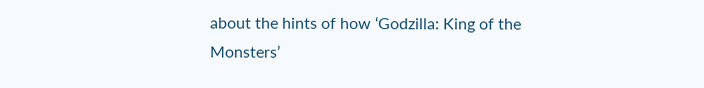about the hints of how ‘Godzilla: King of the Monsters’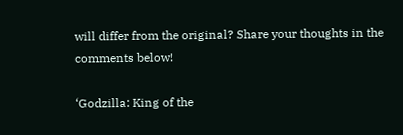will differ from the original? Share your thoughts in the comments below!

‘Godzilla: King of the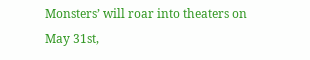Monsters’ will roar into theaters on May 31st,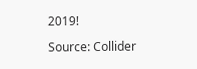2019!

Source: Collider